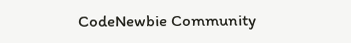CodeNewbie Community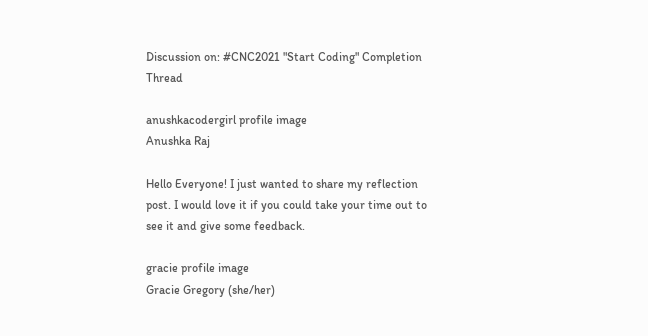Discussion on: #CNC2021 "Start Coding" Completion Thread

anushkacodergirl profile image
Anushka Raj

Hello Everyone! I just wanted to share my reflection post. I would love it if you could take your time out to see it and give some feedback.

gracie profile image
Gracie Gregory (she/her)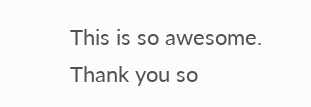This is so awesome. Thank you so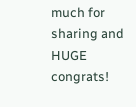much for sharing and HUGE congrats!